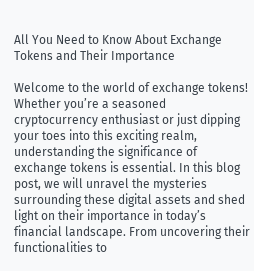All You Need to Know About Exchange Tokens and Their Importance

Welcome to the world of exchange tokens! Whether you’re a seasoned cryptocurrency enthusiast or just dipping your toes into this exciting realm, understanding the significance of exchange tokens is essential. In this blog post, we will unravel the mysteries surrounding these digital assets and shed light on their importance in today’s financial landscape. From uncovering their functionalities to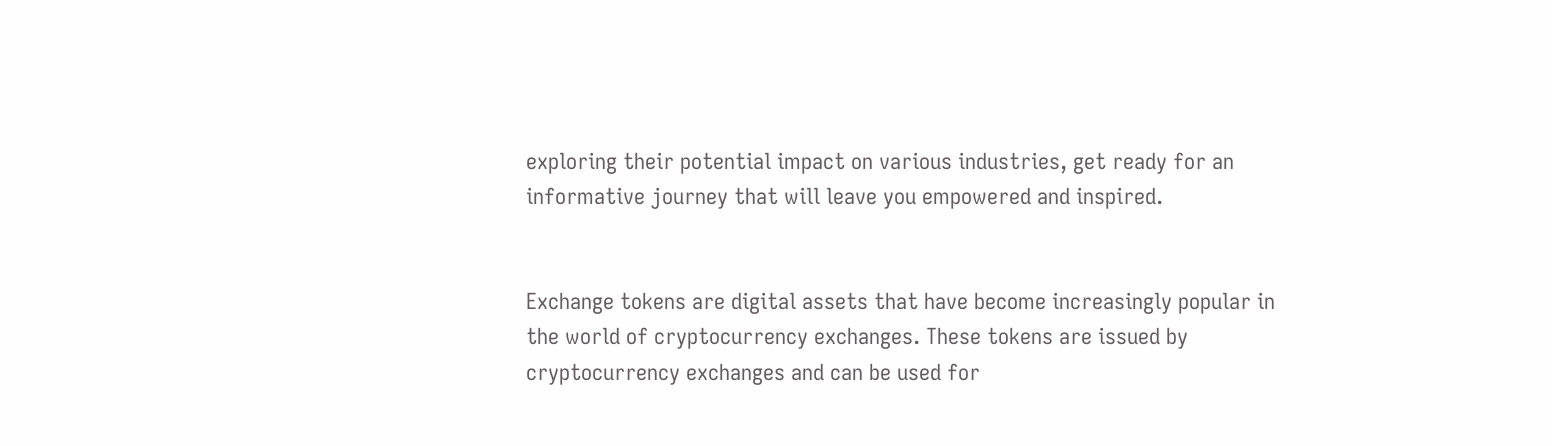exploring their potential impact on various industries, get ready for an informative journey that will leave you empowered and inspired.


Exchange tokens are digital assets that have become increasingly popular in the world of cryptocurrency exchanges. These tokens are issued by cryptocurrency exchanges and can be used for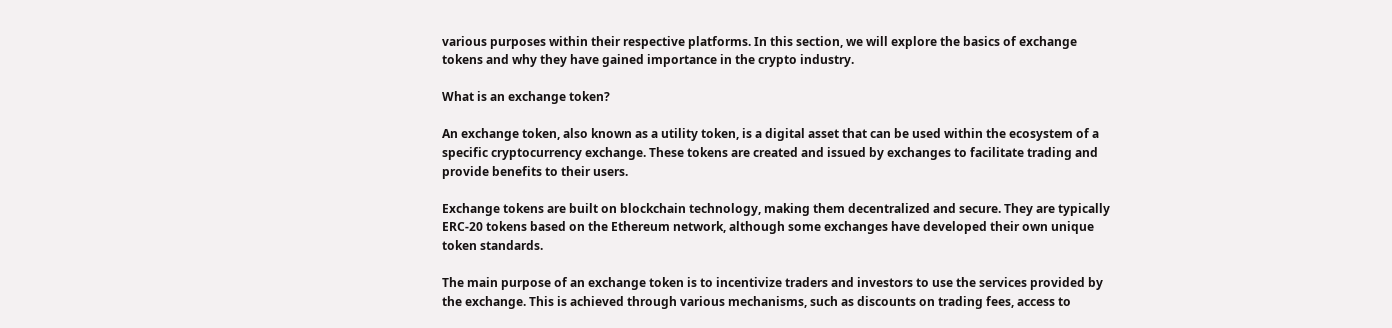various purposes within their respective platforms. In this section, we will explore the basics of exchange tokens and why they have gained importance in the crypto industry.

What is an exchange token?

An exchange token, also known as a utility token, is a digital asset that can be used within the ecosystem of a specific cryptocurrency exchange. These tokens are created and issued by exchanges to facilitate trading and provide benefits to their users.

Exchange tokens are built on blockchain technology, making them decentralized and secure. They are typically ERC-20 tokens based on the Ethereum network, although some exchanges have developed their own unique token standards.

The main purpose of an exchange token is to incentivize traders and investors to use the services provided by the exchange. This is achieved through various mechanisms, such as discounts on trading fees, access to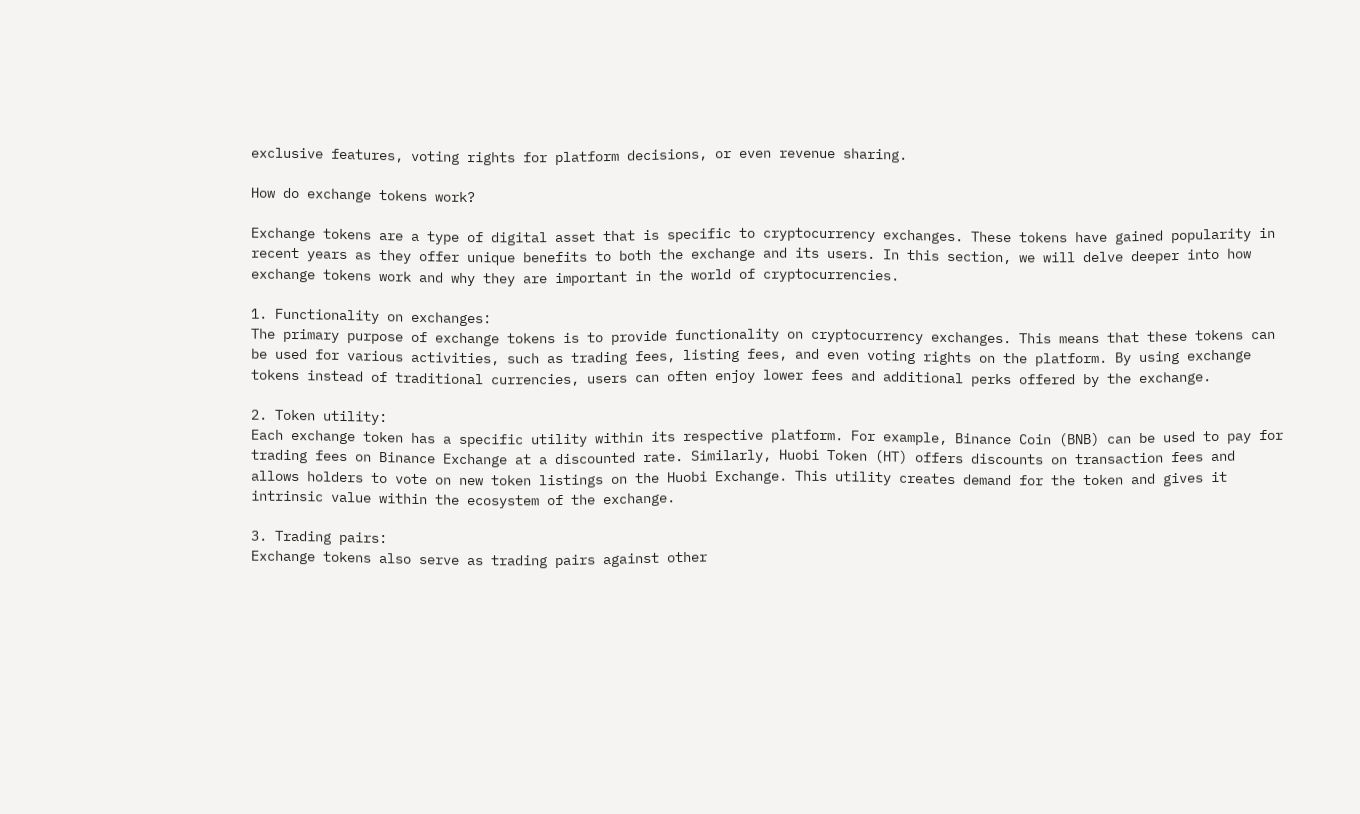exclusive features, voting rights for platform decisions, or even revenue sharing.

How do exchange tokens work?

Exchange tokens are a type of digital asset that is specific to cryptocurrency exchanges. These tokens have gained popularity in recent years as they offer unique benefits to both the exchange and its users. In this section, we will delve deeper into how exchange tokens work and why they are important in the world of cryptocurrencies.

1. Functionality on exchanges:
The primary purpose of exchange tokens is to provide functionality on cryptocurrency exchanges. This means that these tokens can be used for various activities, such as trading fees, listing fees, and even voting rights on the platform. By using exchange tokens instead of traditional currencies, users can often enjoy lower fees and additional perks offered by the exchange.

2. Token utility:
Each exchange token has a specific utility within its respective platform. For example, Binance Coin (BNB) can be used to pay for trading fees on Binance Exchange at a discounted rate. Similarly, Huobi Token (HT) offers discounts on transaction fees and allows holders to vote on new token listings on the Huobi Exchange. This utility creates demand for the token and gives it intrinsic value within the ecosystem of the exchange.

3. Trading pairs:
Exchange tokens also serve as trading pairs against other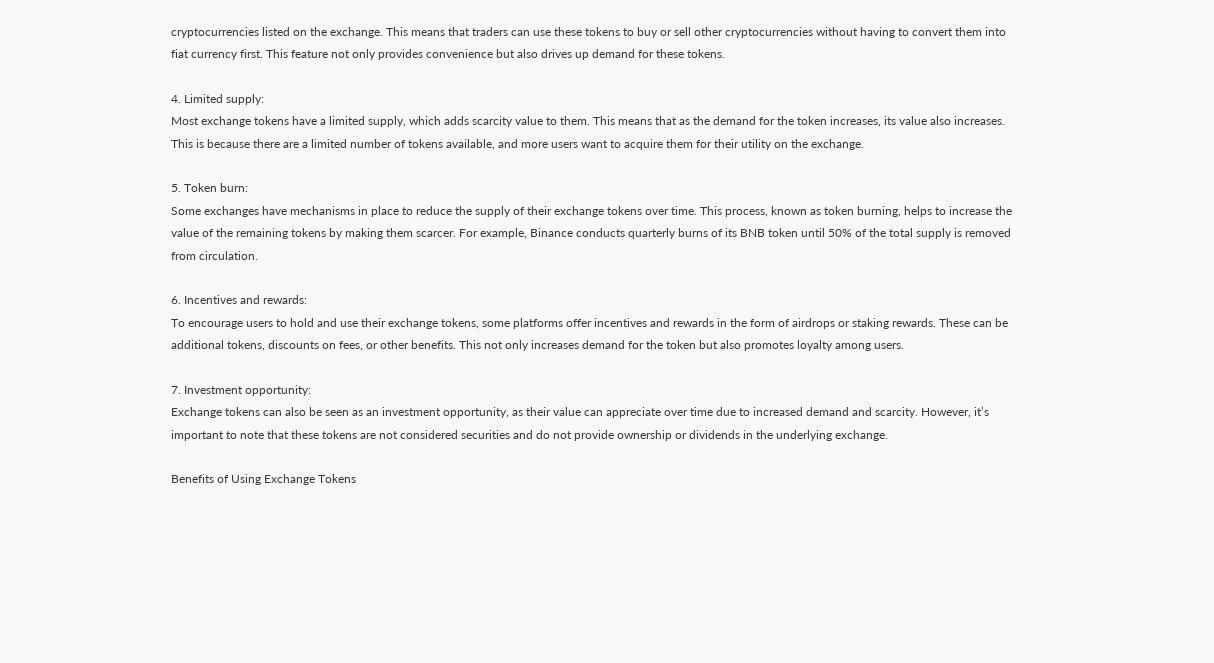cryptocurrencies listed on the exchange. This means that traders can use these tokens to buy or sell other cryptocurrencies without having to convert them into fiat currency first. This feature not only provides convenience but also drives up demand for these tokens.

4. Limited supply:
Most exchange tokens have a limited supply, which adds scarcity value to them. This means that as the demand for the token increases, its value also increases. This is because there are a limited number of tokens available, and more users want to acquire them for their utility on the exchange.

5. Token burn:
Some exchanges have mechanisms in place to reduce the supply of their exchange tokens over time. This process, known as token burning, helps to increase the value of the remaining tokens by making them scarcer. For example, Binance conducts quarterly burns of its BNB token until 50% of the total supply is removed from circulation.

6. Incentives and rewards:
To encourage users to hold and use their exchange tokens, some platforms offer incentives and rewards in the form of airdrops or staking rewards. These can be additional tokens, discounts on fees, or other benefits. This not only increases demand for the token but also promotes loyalty among users.

7. Investment opportunity:
Exchange tokens can also be seen as an investment opportunity, as their value can appreciate over time due to increased demand and scarcity. However, it’s important to note that these tokens are not considered securities and do not provide ownership or dividends in the underlying exchange.

Benefits of Using Exchange Tokens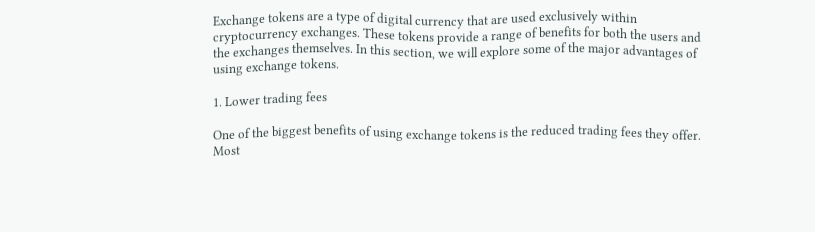Exchange tokens are a type of digital currency that are used exclusively within cryptocurrency exchanges. These tokens provide a range of benefits for both the users and the exchanges themselves. In this section, we will explore some of the major advantages of using exchange tokens.

1. Lower trading fees

One of the biggest benefits of using exchange tokens is the reduced trading fees they offer. Most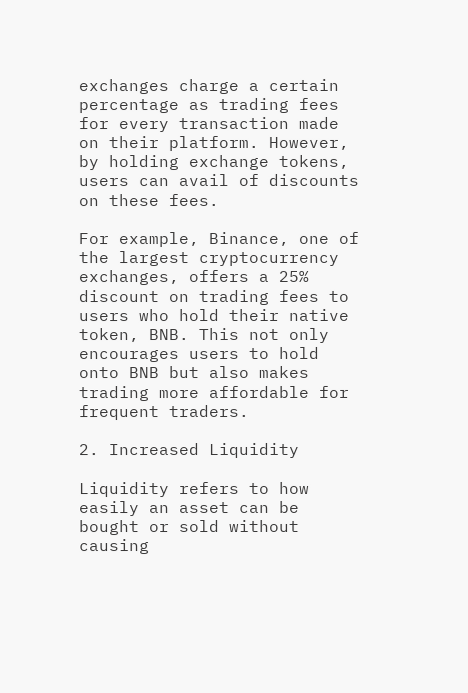exchanges charge a certain percentage as trading fees for every transaction made on their platform. However, by holding exchange tokens, users can avail of discounts on these fees.

For example, Binance, one of the largest cryptocurrency exchanges, offers a 25% discount on trading fees to users who hold their native token, BNB. This not only encourages users to hold onto BNB but also makes trading more affordable for frequent traders.

2. Increased Liquidity

Liquidity refers to how easily an asset can be bought or sold without causing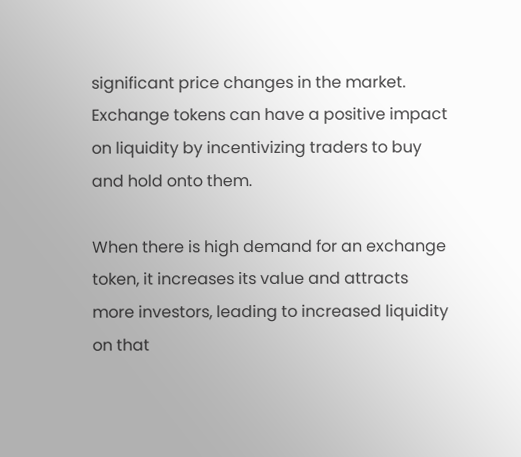significant price changes in the market. Exchange tokens can have a positive impact on liquidity by incentivizing traders to buy and hold onto them.

When there is high demand for an exchange token, it increases its value and attracts more investors, leading to increased liquidity on that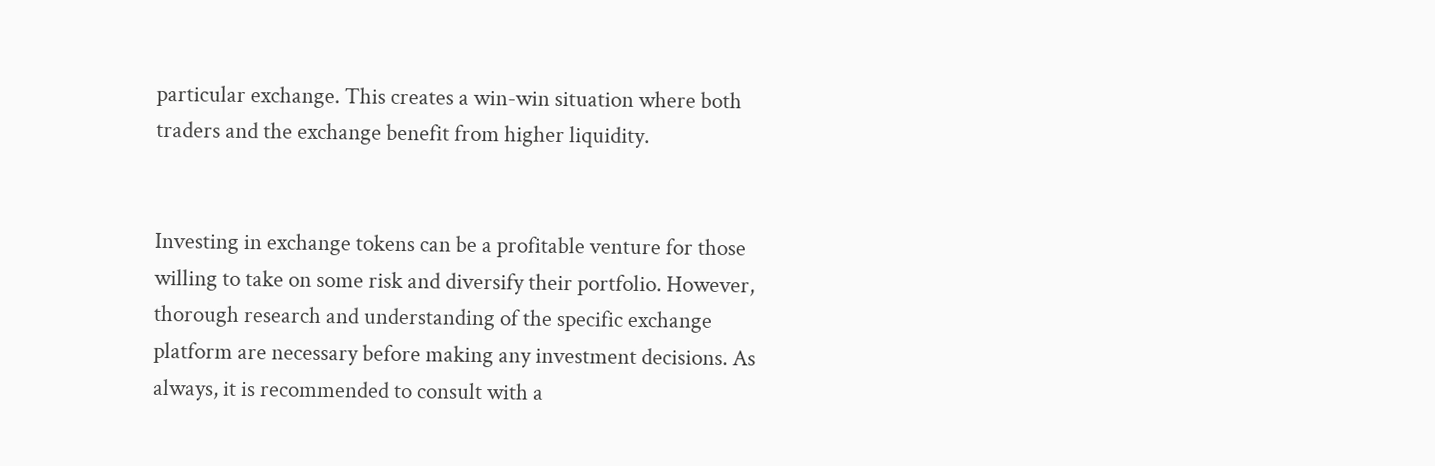particular exchange. This creates a win-win situation where both traders and the exchange benefit from higher liquidity.


Investing in exchange tokens can be a profitable venture for those willing to take on some risk and diversify their portfolio. However, thorough research and understanding of the specific exchange platform are necessary before making any investment decisions. As always, it is recommended to consult with a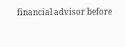financial advisor before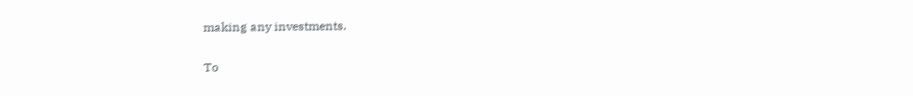making any investments.

To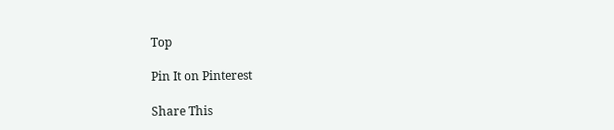Top

Pin It on Pinterest

Share This